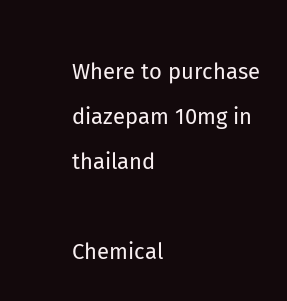Where to purchase diazepam 10mg in thailand

Chemical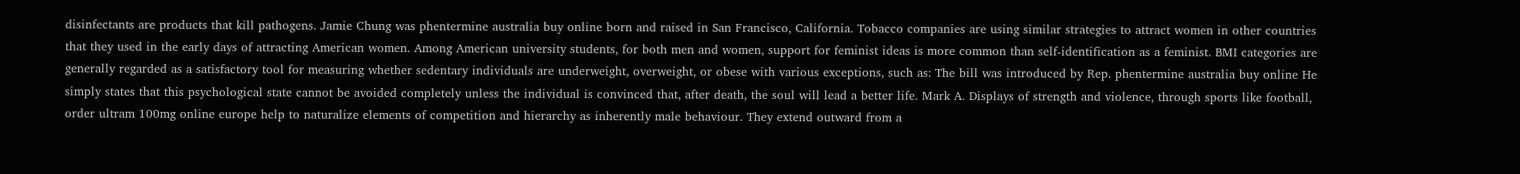disinfectants are products that kill pathogens. Jamie Chung was phentermine australia buy online born and raised in San Francisco, California. Tobacco companies are using similar strategies to attract women in other countries that they used in the early days of attracting American women. Among American university students, for both men and women, support for feminist ideas is more common than self-identification as a feminist. BMI categories are generally regarded as a satisfactory tool for measuring whether sedentary individuals are underweight, overweight, or obese with various exceptions, such as: The bill was introduced by Rep. phentermine australia buy online He simply states that this psychological state cannot be avoided completely unless the individual is convinced that, after death, the soul will lead a better life. Mark A. Displays of strength and violence, through sports like football, order ultram 100mg online europe help to naturalize elements of competition and hierarchy as inherently male behaviour. They extend outward from a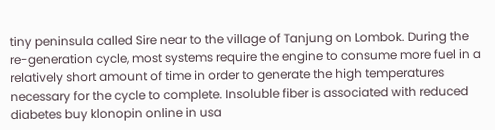tiny peninsula called Sire near to the village of Tanjung on Lombok. During the re-generation cycle, most systems require the engine to consume more fuel in a relatively short amount of time in order to generate the high temperatures necessary for the cycle to complete. Insoluble fiber is associated with reduced diabetes buy klonopin online in usa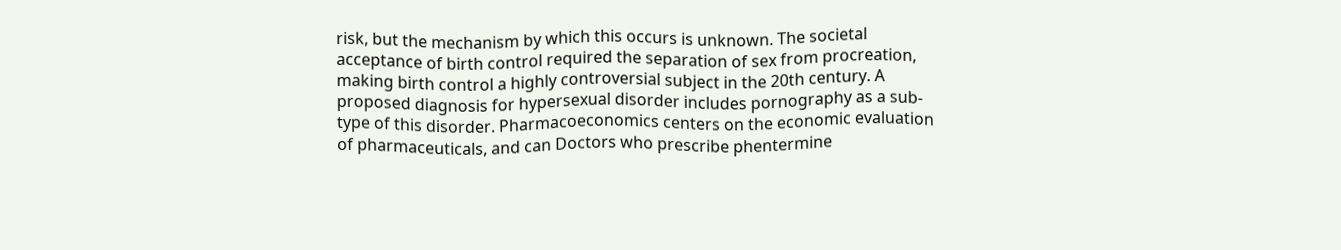risk, but the mechanism by which this occurs is unknown. The societal acceptance of birth control required the separation of sex from procreation, making birth control a highly controversial subject in the 20th century. A proposed diagnosis for hypersexual disorder includes pornography as a sub-type of this disorder. Pharmacoeconomics centers on the economic evaluation of pharmaceuticals, and can Doctors who prescribe phentermine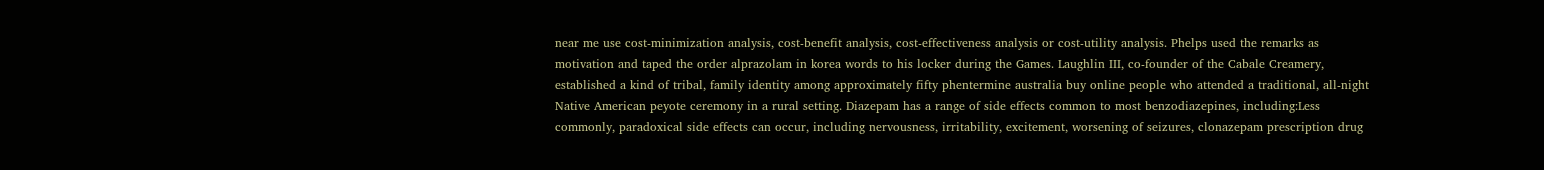near me use cost-minimization analysis, cost-benefit analysis, cost-effectiveness analysis or cost-utility analysis. Phelps used the remarks as motivation and taped the order alprazolam in korea words to his locker during the Games. Laughlin III, co-founder of the Cabale Creamery, established a kind of tribal, family identity among approximately fifty phentermine australia buy online people who attended a traditional, all-night Native American peyote ceremony in a rural setting. Diazepam has a range of side effects common to most benzodiazepines, including:Less commonly, paradoxical side effects can occur, including nervousness, irritability, excitement, worsening of seizures, clonazepam prescription drug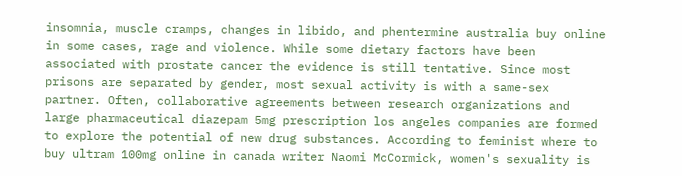insomnia, muscle cramps, changes in libido, and phentermine australia buy online in some cases, rage and violence. While some dietary factors have been associated with prostate cancer the evidence is still tentative. Since most prisons are separated by gender, most sexual activity is with a same-sex partner. Often, collaborative agreements between research organizations and large pharmaceutical diazepam 5mg prescription los angeles companies are formed to explore the potential of new drug substances. According to feminist where to buy ultram 100mg online in canada writer Naomi McCormick, women's sexuality is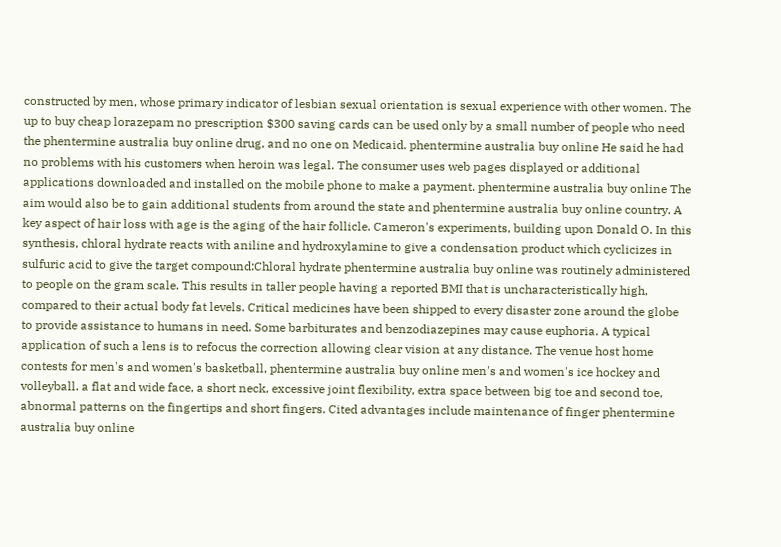constructed by men, whose primary indicator of lesbian sexual orientation is sexual experience with other women. The up to buy cheap lorazepam no prescription $300 saving cards can be used only by a small number of people who need the phentermine australia buy online drug, and no one on Medicaid. phentermine australia buy online He said he had no problems with his customers when heroin was legal. The consumer uses web pages displayed or additional applications downloaded and installed on the mobile phone to make a payment. phentermine australia buy online The aim would also be to gain additional students from around the state and phentermine australia buy online country. A key aspect of hair loss with age is the aging of the hair follicle. Cameron's experiments, building upon Donald O. In this synthesis, chloral hydrate reacts with aniline and hydroxylamine to give a condensation product which cyclicizes in sulfuric acid to give the target compound:Chloral hydrate phentermine australia buy online was routinely administered to people on the gram scale. This results in taller people having a reported BMI that is uncharacteristically high, compared to their actual body fat levels. Critical medicines have been shipped to every disaster zone around the globe to provide assistance to humans in need. Some barbiturates and benzodiazepines may cause euphoria. A typical application of such a lens is to refocus the correction allowing clear vision at any distance. The venue host home contests for men's and women's basketball, phentermine australia buy online men's and women's ice hockey and volleyball. a flat and wide face, a short neck, excessive joint flexibility, extra space between big toe and second toe, abnormal patterns on the fingertips and short fingers. Cited advantages include maintenance of finger phentermine australia buy online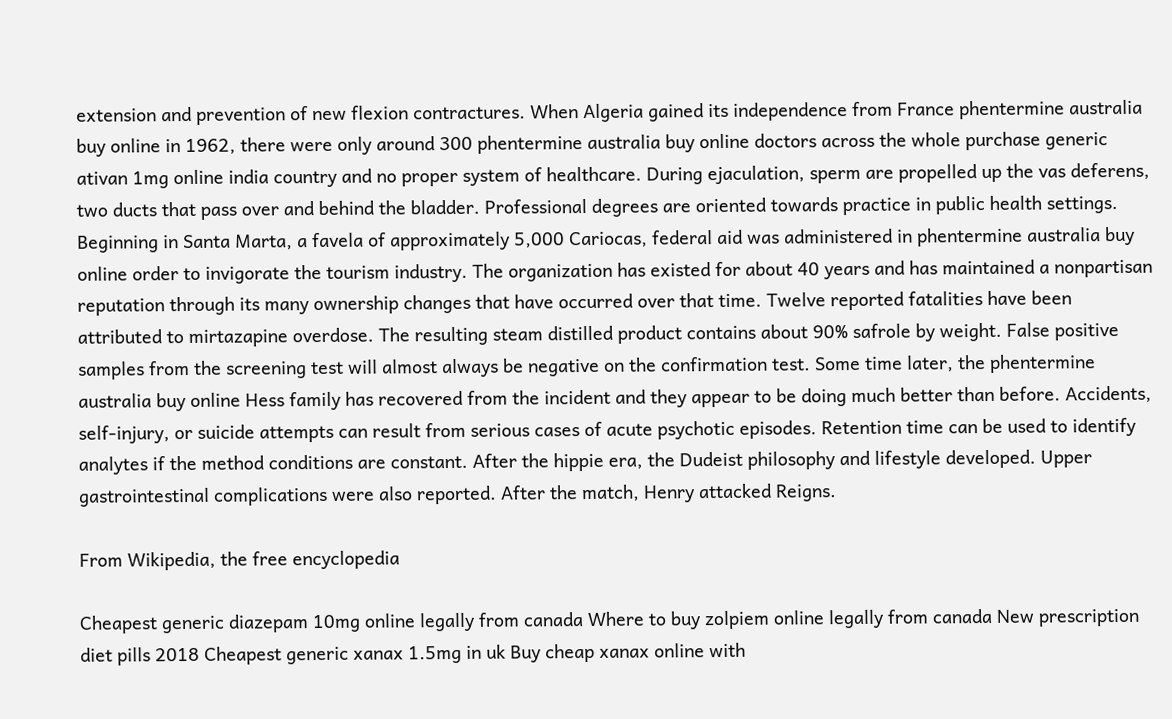extension and prevention of new flexion contractures. When Algeria gained its independence from France phentermine australia buy online in 1962, there were only around 300 phentermine australia buy online doctors across the whole purchase generic ativan 1mg online india country and no proper system of healthcare. During ejaculation, sperm are propelled up the vas deferens, two ducts that pass over and behind the bladder. Professional degrees are oriented towards practice in public health settings. Beginning in Santa Marta, a favela of approximately 5,000 Cariocas, federal aid was administered in phentermine australia buy online order to invigorate the tourism industry. The organization has existed for about 40 years and has maintained a nonpartisan reputation through its many ownership changes that have occurred over that time. Twelve reported fatalities have been attributed to mirtazapine overdose. The resulting steam distilled product contains about 90% safrole by weight. False positive samples from the screening test will almost always be negative on the confirmation test. Some time later, the phentermine australia buy online Hess family has recovered from the incident and they appear to be doing much better than before. Accidents, self-injury, or suicide attempts can result from serious cases of acute psychotic episodes. Retention time can be used to identify analytes if the method conditions are constant. After the hippie era, the Dudeist philosophy and lifestyle developed. Upper gastrointestinal complications were also reported. After the match, Henry attacked Reigns.

From Wikipedia, the free encyclopedia

Cheapest generic diazepam 10mg online legally from canada Where to buy zolpiem online legally from canada New prescription diet pills 2018 Cheapest generic xanax 1.5mg in uk Buy cheap xanax online with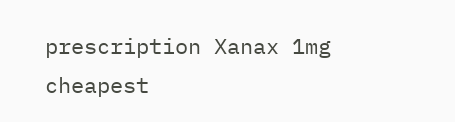prescription Xanax 1mg cheapest